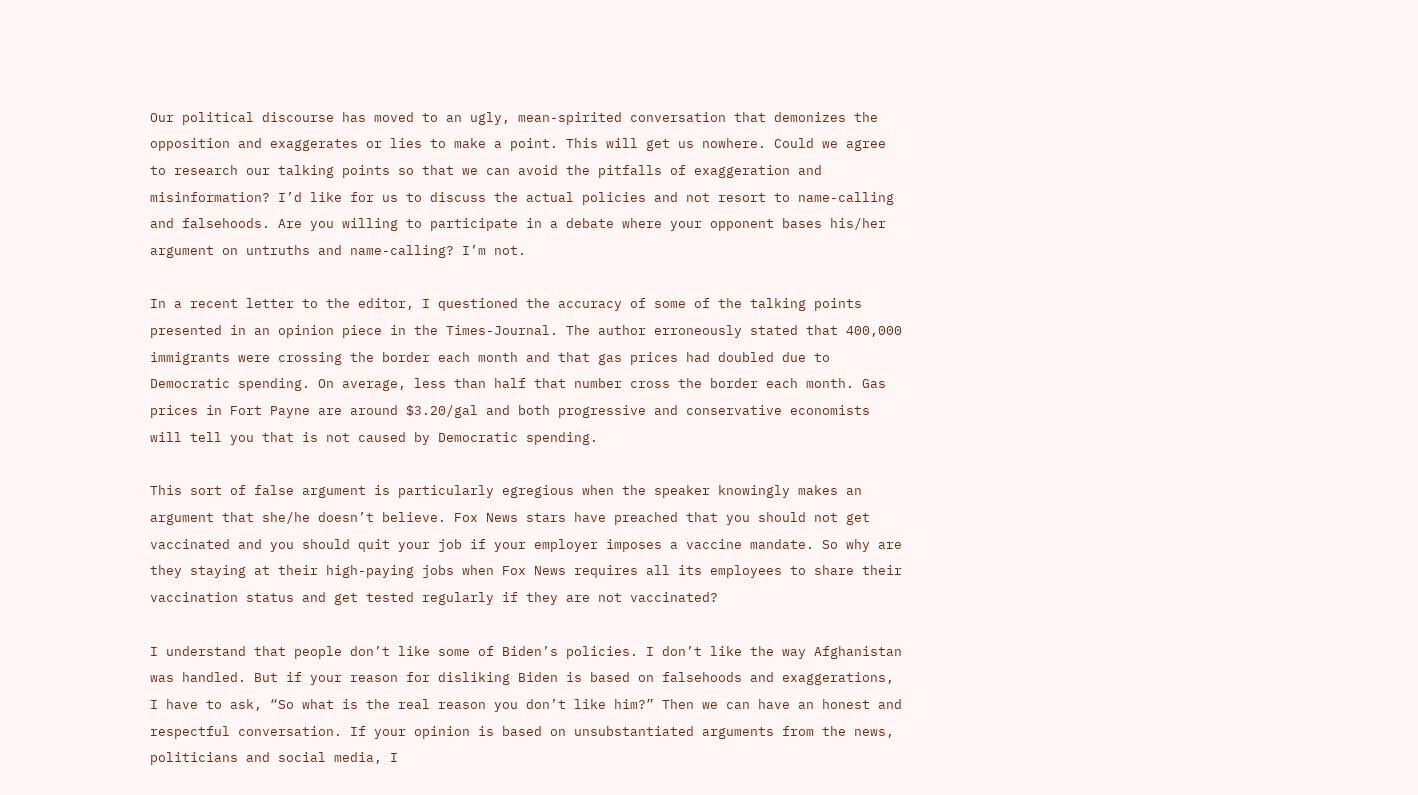Our political discourse has moved to an ugly, mean-spirited conversation that demonizes the opposition and exaggerates or lies to make a point. This will get us nowhere. Could we agree to research our talking points so that we can avoid the pitfalls of exaggeration and misinformation? I’d like for us to discuss the actual policies and not resort to name-calling and falsehoods. Are you willing to participate in a debate where your opponent bases his/her argument on untruths and name-calling? I’m not.

In a recent letter to the editor, I questioned the accuracy of some of the talking points presented in an opinion piece in the Times-Journal. The author erroneously stated that 400,000 immigrants were crossing the border each month and that gas prices had doubled due to Democratic spending. On average, less than half that number cross the border each month. Gas prices in Fort Payne are around $3.20/gal and both progressive and conservative economists will tell you that is not caused by Democratic spending.

This sort of false argument is particularly egregious when the speaker knowingly makes an argument that she/he doesn’t believe. Fox News stars have preached that you should not get vaccinated and you should quit your job if your employer imposes a vaccine mandate. So why are they staying at their high-paying jobs when Fox News requires all its employees to share their vaccination status and get tested regularly if they are not vaccinated?

I understand that people don’t like some of Biden’s policies. I don’t like the way Afghanistan was handled. But if your reason for disliking Biden is based on falsehoods and exaggerations, I have to ask, “So what is the real reason you don’t like him?” Then we can have an honest and respectful conversation. If your opinion is based on unsubstantiated arguments from the news, politicians and social media, I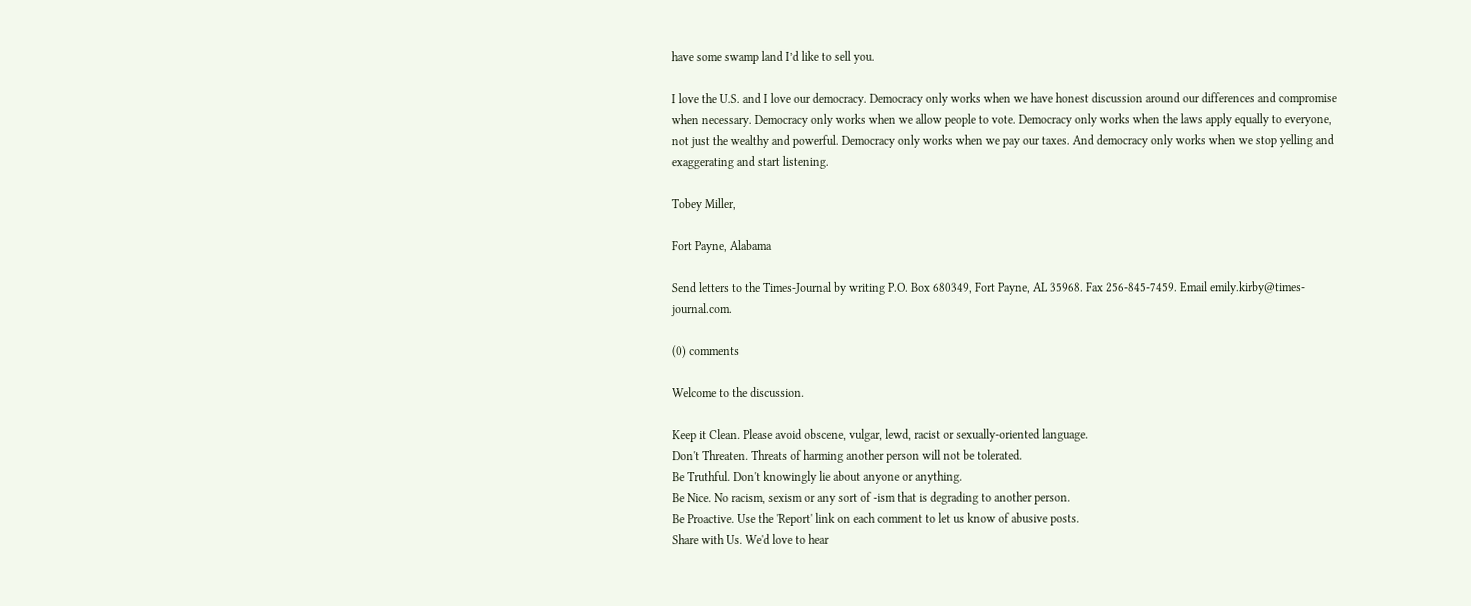have some swamp land I’d like to sell you.

I love the U.S. and I love our democracy. Democracy only works when we have honest discussion around our differences and compromise when necessary. Democracy only works when we allow people to vote. Democracy only works when the laws apply equally to everyone, not just the wealthy and powerful. Democracy only works when we pay our taxes. And democracy only works when we stop yelling and exaggerating and start listening.

Tobey Miller,

Fort Payne, Alabama

Send letters to the Times-Journal by writing P.O. Box 680349, Fort Payne, AL 35968. Fax 256-845-7459. Email emily.kirby@times-journal.com.

(0) comments

Welcome to the discussion.

Keep it Clean. Please avoid obscene, vulgar, lewd, racist or sexually-oriented language.
Don't Threaten. Threats of harming another person will not be tolerated.
Be Truthful. Don't knowingly lie about anyone or anything.
Be Nice. No racism, sexism or any sort of -ism that is degrading to another person.
Be Proactive. Use the 'Report' link on each comment to let us know of abusive posts.
Share with Us. We'd love to hear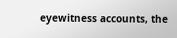eyewitness accounts, the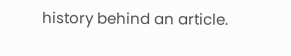history behind an article.